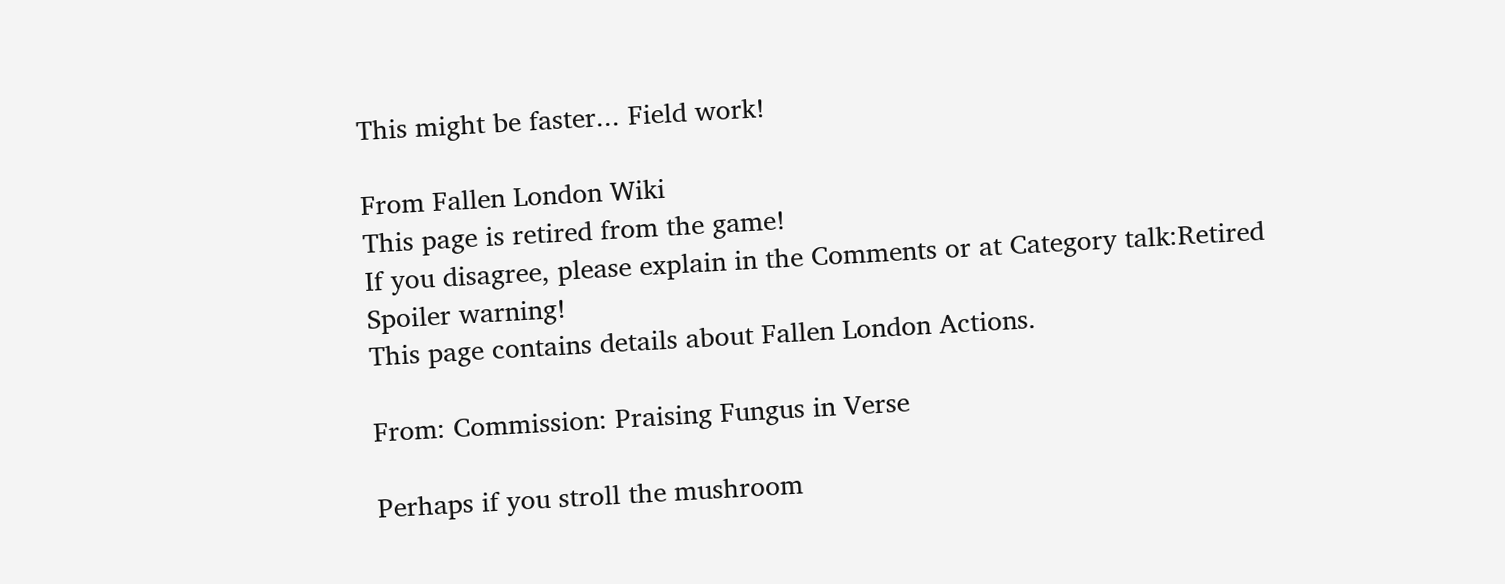This might be faster... Field work!

From Fallen London Wiki
This page is retired from the game!
If you disagree, please explain in the Comments or at Category talk:Retired
Spoiler warning!
This page contains details about Fallen London Actions.

From: Commission: Praising Fungus in Verse

Perhaps if you stroll the mushroom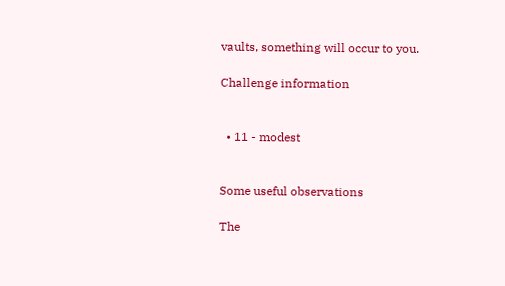vaults, something will occur to you.

Challenge information


  • 11 - modest


Some useful observations

The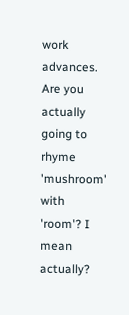work advances. Are you actually going to rhyme 'mushroom' with 'room'? I mean actually?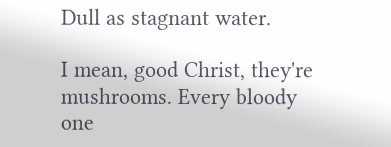Dull as stagnant water.

I mean, good Christ, they're mushrooms. Every bloody one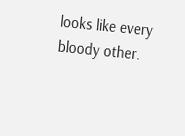looks like every bloody other.